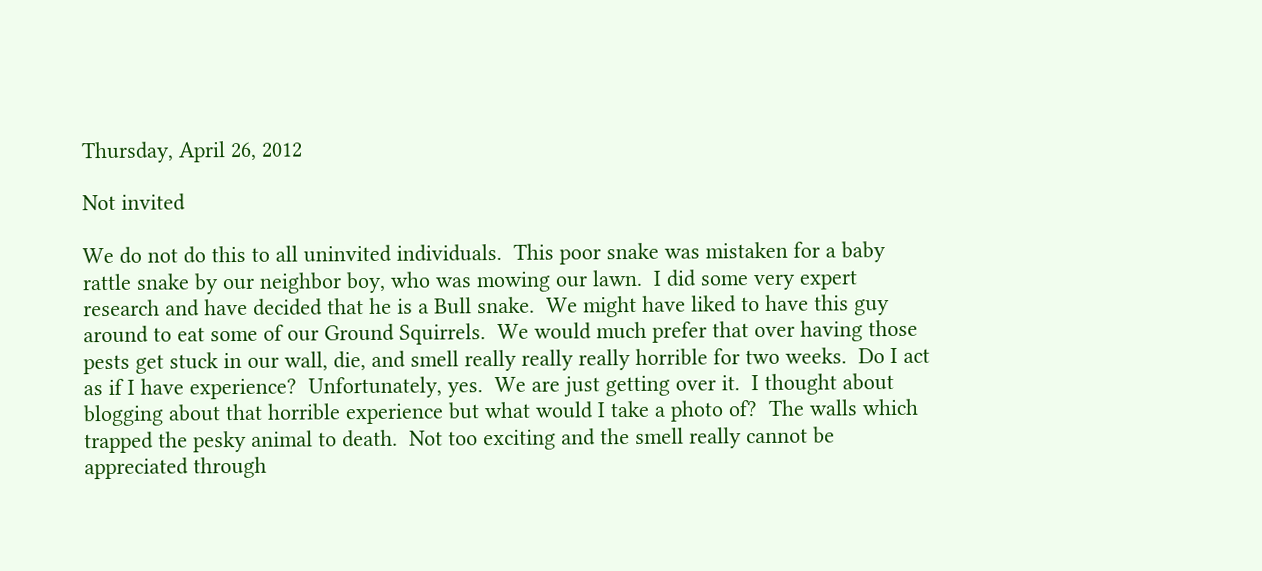Thursday, April 26, 2012

Not invited

We do not do this to all uninvited individuals.  This poor snake was mistaken for a baby rattle snake by our neighbor boy, who was mowing our lawn.  I did some very expert research and have decided that he is a Bull snake.  We might have liked to have this guy around to eat some of our Ground Squirrels.  We would much prefer that over having those pests get stuck in our wall, die, and smell really really really horrible for two weeks.  Do I act as if I have experience?  Unfortunately, yes.  We are just getting over it.  I thought about blogging about that horrible experience but what would I take a photo of?  The walls which trapped the pesky animal to death.  Not too exciting and the smell really cannot be appreciated through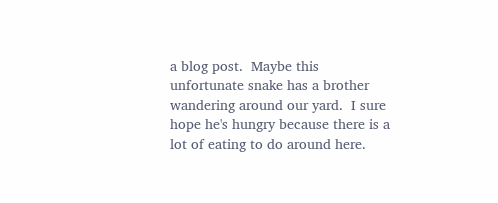a blog post.  Maybe this unfortunate snake has a brother wandering around our yard.  I sure hope he's hungry because there is a lot of eating to do around here.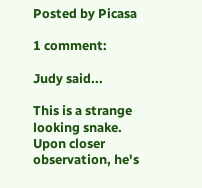Posted by Picasa

1 comment:

Judy said...

This is a strange looking snake. Upon closer observation, he's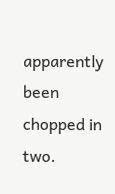apparently been chopped in two.